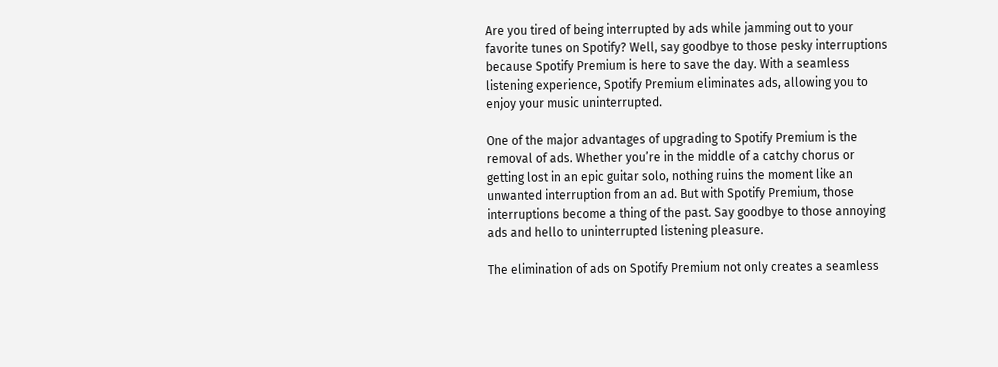Are you tired of being interrupted by ads while jamming out to your favorite tunes on Spotify? Well, say goodbye to those pesky interruptions because Spotify Premium is here to save the day. With a seamless listening experience, Spotify Premium eliminates ads, allowing you to enjoy your music uninterrupted.

One of the major advantages of upgrading to Spotify Premium is the removal of ads. Whether you’re in the middle of a catchy chorus or getting lost in an epic guitar solo, nothing ruins the moment like an unwanted interruption from an ad. But with Spotify Premium, those interruptions become a thing of the past. Say goodbye to those annoying ads and hello to uninterrupted listening pleasure.

The elimination of ads on Spotify Premium not only creates a seamless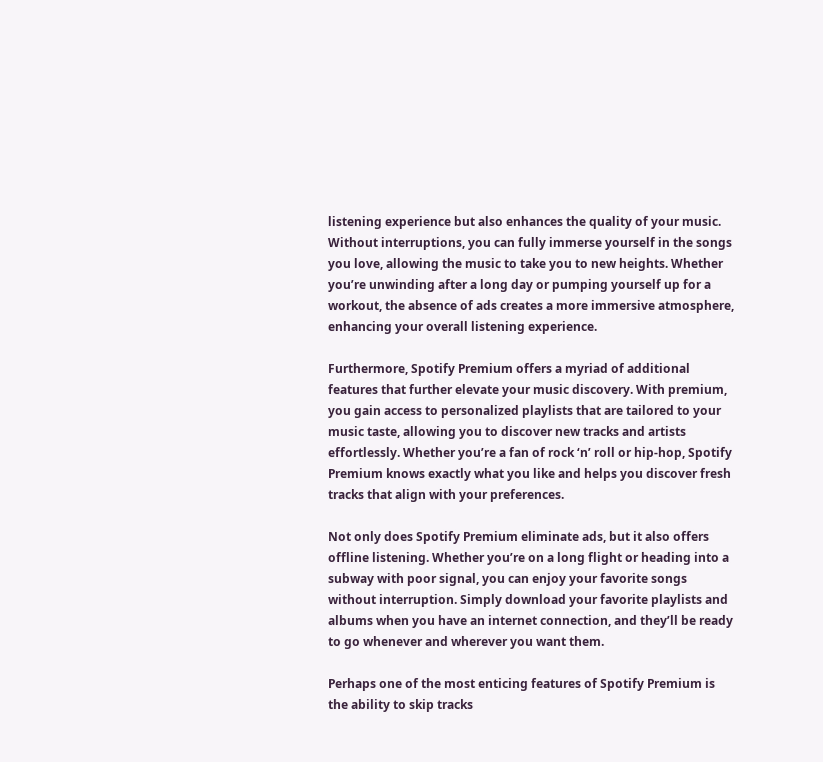listening experience but also enhances the quality of your music. Without interruptions, you can fully immerse yourself in the songs you love, allowing the music to take you to new heights. Whether you’re unwinding after a long day or pumping yourself up for a workout, the absence of ads creates a more immersive atmosphere, enhancing your overall listening experience.

Furthermore, Spotify Premium offers a myriad of additional features that further elevate your music discovery. With premium, you gain access to personalized playlists that are tailored to your music taste, allowing you to discover new tracks and artists effortlessly. Whether you’re a fan of rock ‘n’ roll or hip-hop, Spotify Premium knows exactly what you like and helps you discover fresh tracks that align with your preferences.

Not only does Spotify Premium eliminate ads, but it also offers offline listening. Whether you’re on a long flight or heading into a subway with poor signal, you can enjoy your favorite songs without interruption. Simply download your favorite playlists and albums when you have an internet connection, and they’ll be ready to go whenever and wherever you want them.

Perhaps one of the most enticing features of Spotify Premium is the ability to skip tracks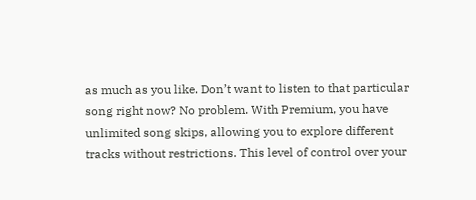as much as you like. Don’t want to listen to that particular song right now? No problem. With Premium, you have unlimited song skips, allowing you to explore different tracks without restrictions. This level of control over your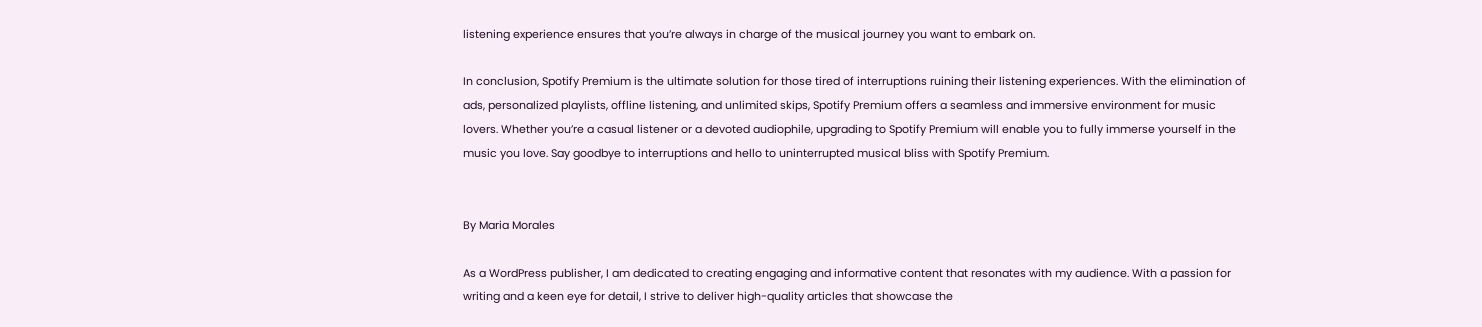listening experience ensures that you’re always in charge of the musical journey you want to embark on.

In conclusion, Spotify Premium is the ultimate solution for those tired of interruptions ruining their listening experiences. With the elimination of ads, personalized playlists, offline listening, and unlimited skips, Spotify Premium offers a seamless and immersive environment for music lovers. Whether you’re a casual listener or a devoted audiophile, upgrading to Spotify Premium will enable you to fully immerse yourself in the music you love. Say goodbye to interruptions and hello to uninterrupted musical bliss with Spotify Premium.


By Maria Morales

As a WordPress publisher, I am dedicated to creating engaging and informative content that resonates with my audience. With a passion for writing and a keen eye for detail, I strive to deliver high-quality articles that showcase the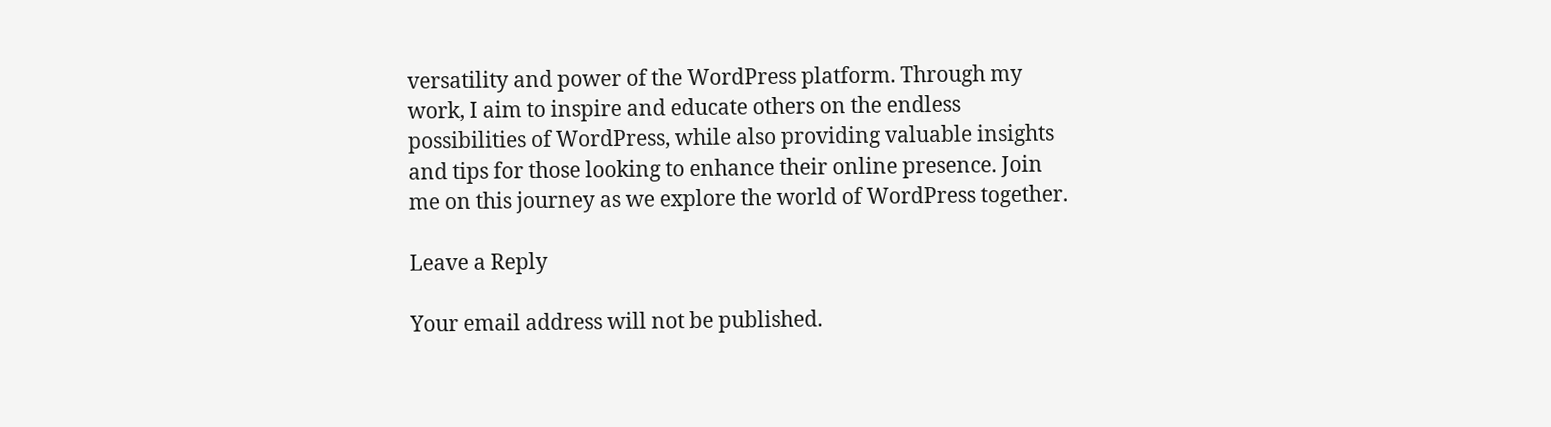versatility and power of the WordPress platform. Through my work, I aim to inspire and educate others on the endless possibilities of WordPress, while also providing valuable insights and tips for those looking to enhance their online presence. Join me on this journey as we explore the world of WordPress together.

Leave a Reply

Your email address will not be published.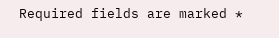Required fields are marked *